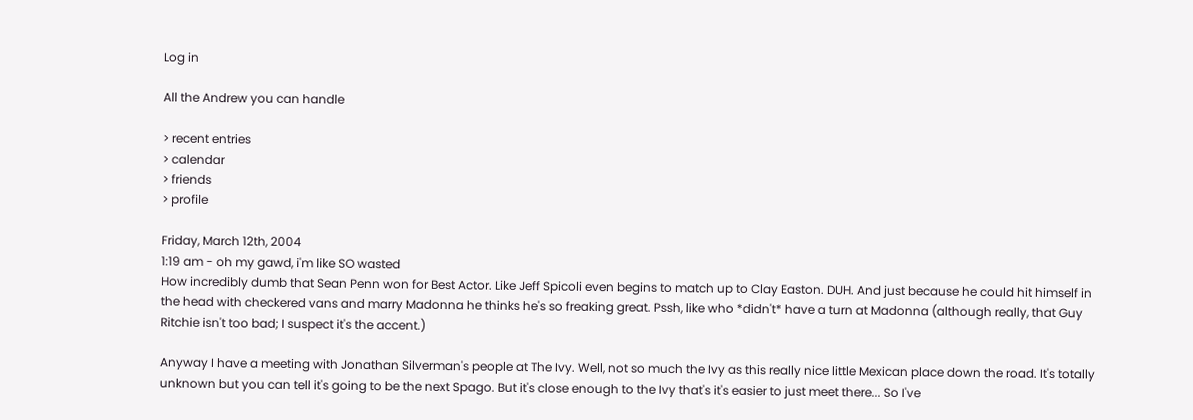Log in

All the Andrew you can handle

> recent entries
> calendar
> friends
> profile

Friday, March 12th, 2004
1:19 am - oh my gawd, i'm like SO wasted
How incredibly dumb that Sean Penn won for Best Actor. Like Jeff Spicoli even begins to match up to Clay Easton. DUH. And just because he could hit himself in the head with checkered vans and marry Madonna he thinks he's so freaking great. Pssh, like who *didn't* have a turn at Madonna (although really, that Guy Ritchie isn't too bad; I suspect it's the accent.)

Anyway I have a meeting with Jonathan Silverman's people at The Ivy. Well, not so much the Ivy as this really nice little Mexican place down the road. It's totally unknown but you can tell it's going to be the next Spago. But it's close enough to the Ivy that's it's easier to just meet there... So I've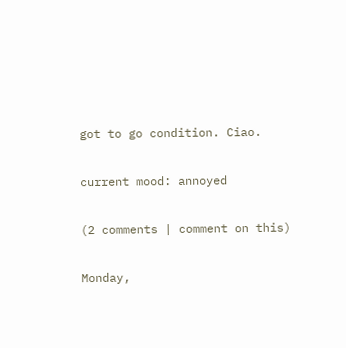got to go condition. Ciao.

current mood: annoyed

(2 comments | comment on this)

Monday,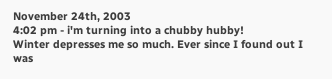November 24th, 2003
4:02 pm - i'm turning into a chubby hubby!
Winter depresses me so much. Ever since I found out I was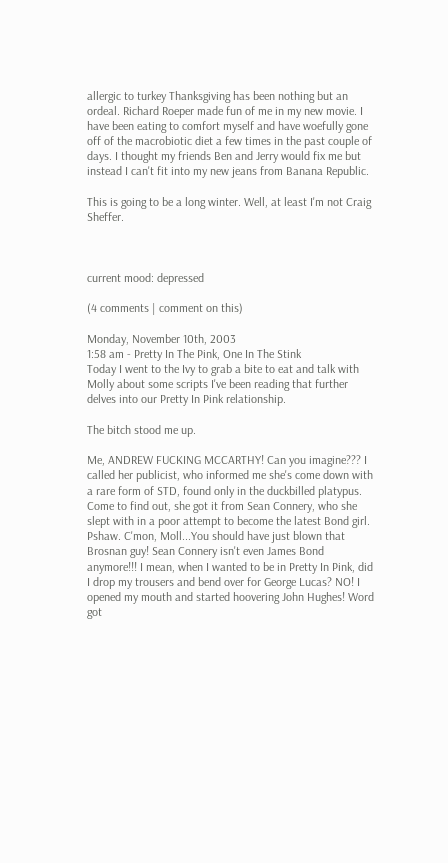allergic to turkey Thanksgiving has been nothing but an ordeal. Richard Roeper made fun of me in my new movie. I have been eating to comfort myself and have woefully gone off of the macrobiotic diet a few times in the past couple of days. I thought my friends Ben and Jerry would fix me but instead I can't fit into my new jeans from Banana Republic.

This is going to be a long winter. Well, at least I'm not Craig Sheffer.



current mood: depressed

(4 comments | comment on this)

Monday, November 10th, 2003
1:58 am - Pretty In The Pink, One In The Stink
Today I went to the Ivy to grab a bite to eat and talk with Molly about some scripts I've been reading that further delves into our Pretty In Pink relationship.

The bitch stood me up.

Me, ANDREW FUCKING MCCARTHY! Can you imagine??? I called her publicist, who informed me she's come down with a rare form of STD, found only in the duckbilled platypus. Come to find out, she got it from Sean Connery, who she slept with in a poor attempt to become the latest Bond girl. Pshaw. C'mon, Moll...You should have just blown that Brosnan guy! Sean Connery isn't even James Bond anymore!!! I mean, when I wanted to be in Pretty In Pink, did I drop my trousers and bend over for George Lucas? NO! I opened my mouth and started hoovering John Hughes! Word got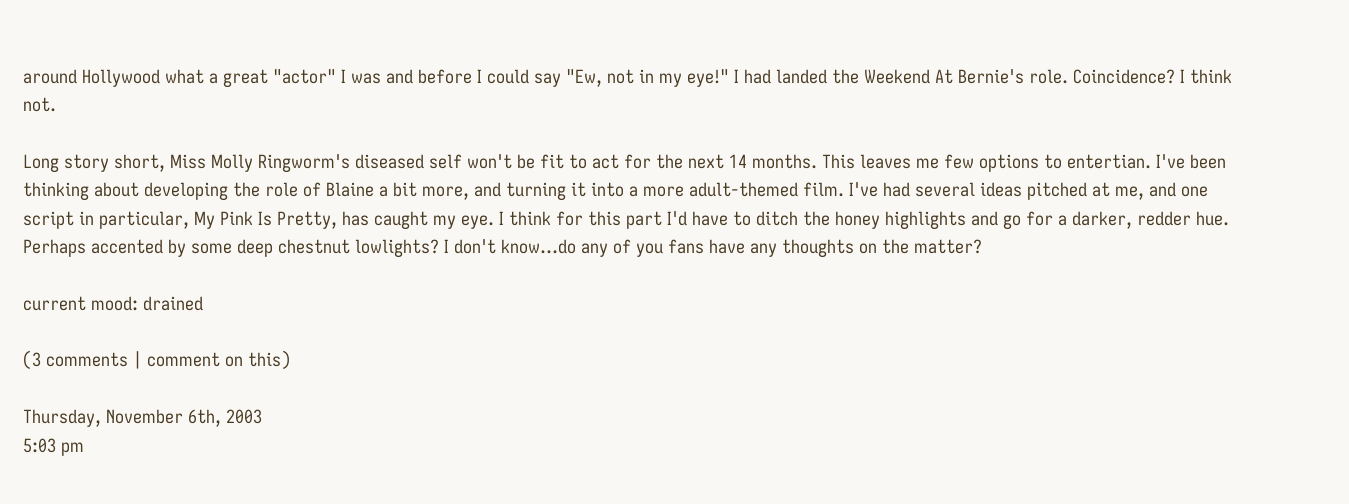around Hollywood what a great "actor" I was and before I could say "Ew, not in my eye!" I had landed the Weekend At Bernie's role. Coincidence? I think not.

Long story short, Miss Molly Ringworm's diseased self won't be fit to act for the next 14 months. This leaves me few options to entertian. I've been thinking about developing the role of Blaine a bit more, and turning it into a more adult-themed film. I've had several ideas pitched at me, and one script in particular, My Pink Is Pretty, has caught my eye. I think for this part I'd have to ditch the honey highlights and go for a darker, redder hue. Perhaps accented by some deep chestnut lowlights? I don't know...do any of you fans have any thoughts on the matter?

current mood: drained

(3 comments | comment on this)

Thursday, November 6th, 2003
5:03 pm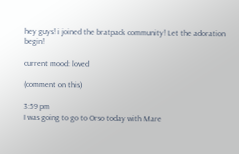hey guys! i joined the bratpack community! Let the adoration begin!

current mood: loved

(comment on this)

3:59 pm
I was going to go to Orso today with Mare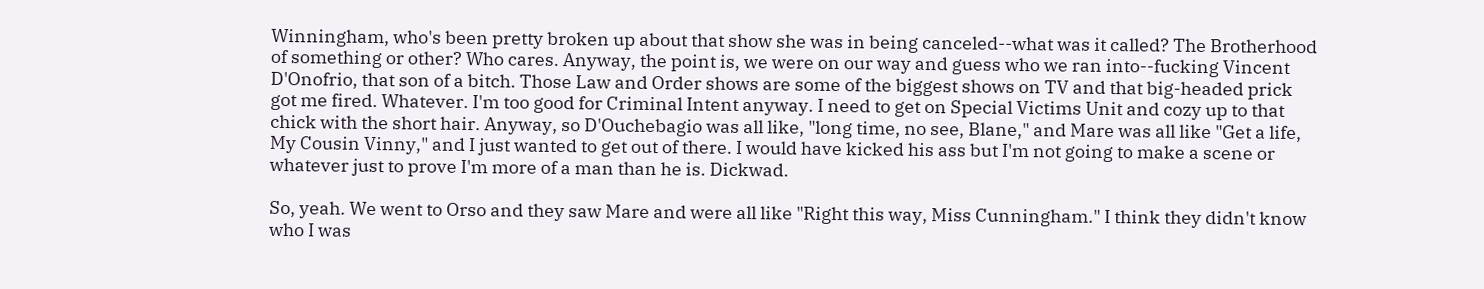Winningham, who's been pretty broken up about that show she was in being canceled--what was it called? The Brotherhood of something or other? Who cares. Anyway, the point is, we were on our way and guess who we ran into--fucking Vincent D'Onofrio, that son of a bitch. Those Law and Order shows are some of the biggest shows on TV and that big-headed prick got me fired. Whatever. I'm too good for Criminal Intent anyway. I need to get on Special Victims Unit and cozy up to that chick with the short hair. Anyway, so D'Ouchebagio was all like, "long time, no see, Blane," and Mare was all like "Get a life, My Cousin Vinny," and I just wanted to get out of there. I would have kicked his ass but I'm not going to make a scene or whatever just to prove I'm more of a man than he is. Dickwad.

So, yeah. We went to Orso and they saw Mare and were all like "Right this way, Miss Cunningham." I think they didn't know who I was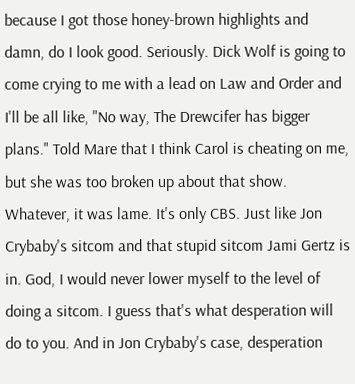because I got those honey-brown highlights and damn, do I look good. Seriously. Dick Wolf is going to come crying to me with a lead on Law and Order and I'll be all like, "No way, The Drewcifer has bigger plans." Told Mare that I think Carol is cheating on me, but she was too broken up about that show. Whatever, it was lame. It's only CBS. Just like Jon Crybaby's sitcom and that stupid sitcom Jami Gertz is in. God, I would never lower myself to the level of doing a sitcom. I guess that's what desperation will do to you. And in Jon Crybaby's case, desperation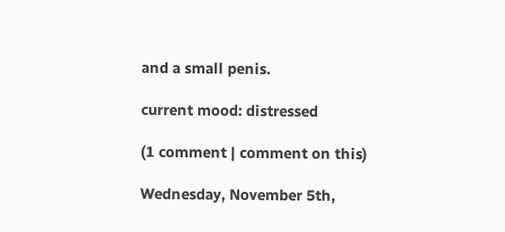and a small penis.

current mood: distressed

(1 comment | comment on this)

Wednesday, November 5th,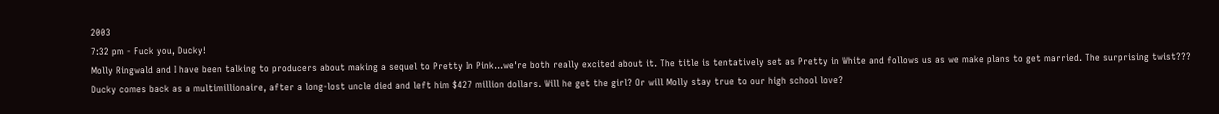2003
7:32 pm - Fuck you, Ducky!
Molly Ringwald and I have been talking to producers about making a sequel to Pretty In Pink...we're both really excited about it. The title is tentatively set as Pretty in White and follows us as we make plans to get married. The surprising twist??? Ducky comes back as a multimillionaire, after a long-lost uncle died and left him $427 million dollars. Will he get the girl? Or will Molly stay true to our high school love?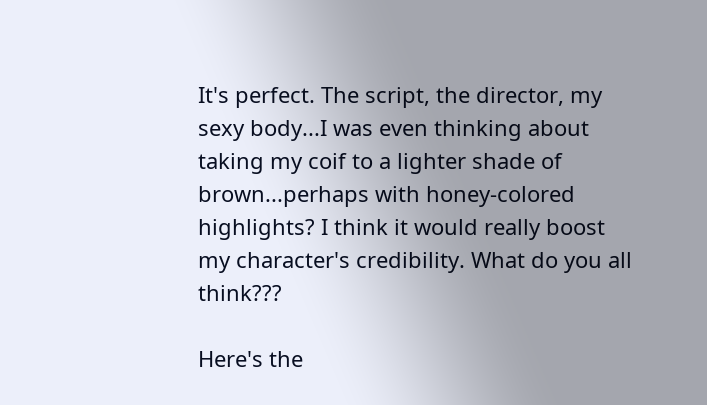It's perfect. The script, the director, my sexy body...I was even thinking about taking my coif to a lighter shade of brown...perhaps with honey-colored highlights? I think it would really boost my character's credibility. What do you all think???

Here's the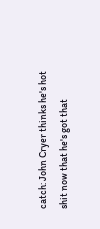catch: John Cryer thinks he's hot shit now that he's got that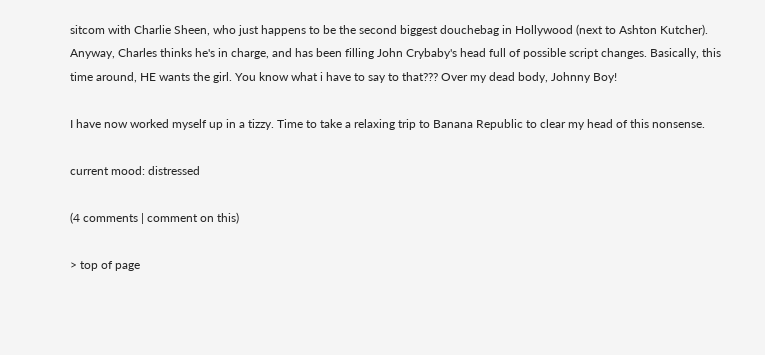sitcom with Charlie Sheen, who just happens to be the second biggest douchebag in Hollywood (next to Ashton Kutcher). Anyway, Charles thinks he's in charge, and has been filling John Crybaby's head full of possible script changes. Basically, this time around, HE wants the girl. You know what i have to say to that??? Over my dead body, Johnny Boy!

I have now worked myself up in a tizzy. Time to take a relaxing trip to Banana Republic to clear my head of this nonsense.

current mood: distressed

(4 comments | comment on this)

> top of page